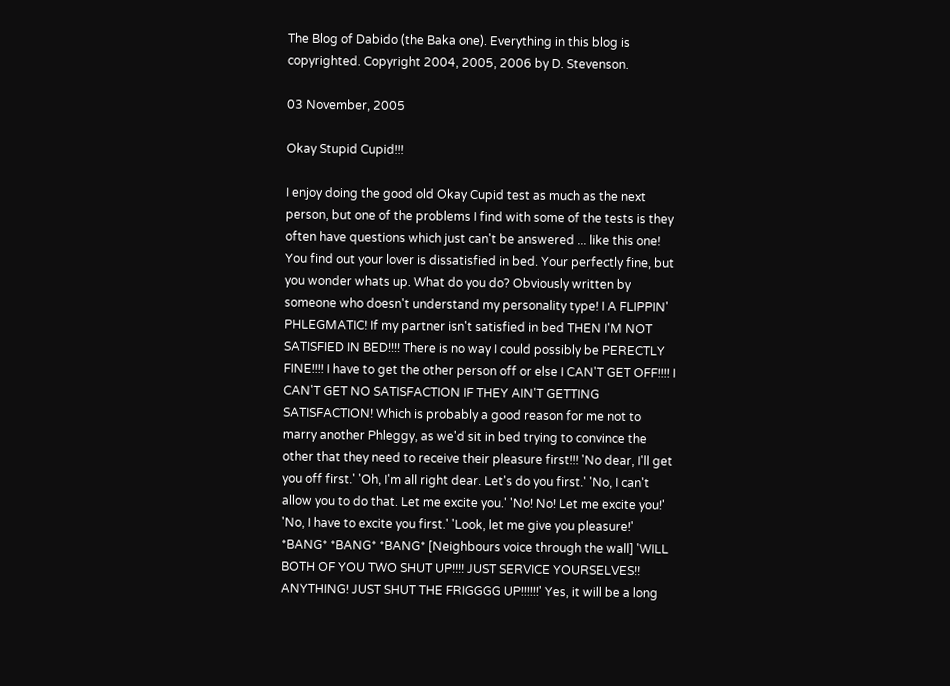The Blog of Dabido (the Baka one). Everything in this blog is copyrighted. Copyright 2004, 2005, 2006 by D. Stevenson.

03 November, 2005

Okay Stupid Cupid!!!

I enjoy doing the good old Okay Cupid test as much as the next person, but one of the problems I find with some of the tests is they often have questions which just can't be answered ... like this one! You find out your lover is dissatisfied in bed. Your perfectly fine, but you wonder whats up. What do you do? Obviously written by someone who doesn't understand my personality type! I A FLIPPIN' PHLEGMATIC! If my partner isn't satisfied in bed THEN I'M NOT SATISFIED IN BED!!!! There is no way I could possibly be PERECTLY FINE!!!! I have to get the other person off or else I CAN'T GET OFF!!!! I CAN'T GET NO SATISFACTION IF THEY AIN'T GETTING SATISFACTION! Which is probably a good reason for me not to marry another Phleggy, as we'd sit in bed trying to convince the other that they need to receive their pleasure first!!! 'No dear, I'll get you off first.' 'Oh, I'm all right dear. Let's do you first.' 'No, I can't allow you to do that. Let me excite you.' 'No! No! Let me excite you!' 'No, I have to excite you first.' 'Look, let me give you pleasure!' *BANG* *BANG* *BANG* [Neighbours voice through the wall] 'WILL BOTH OF YOU TWO SHUT UP!!!! JUST SERVICE YOURSELVES!! ANYTHING! JUST SHUT THE FRIGGGG UP!!!!!!' Yes, it will be a long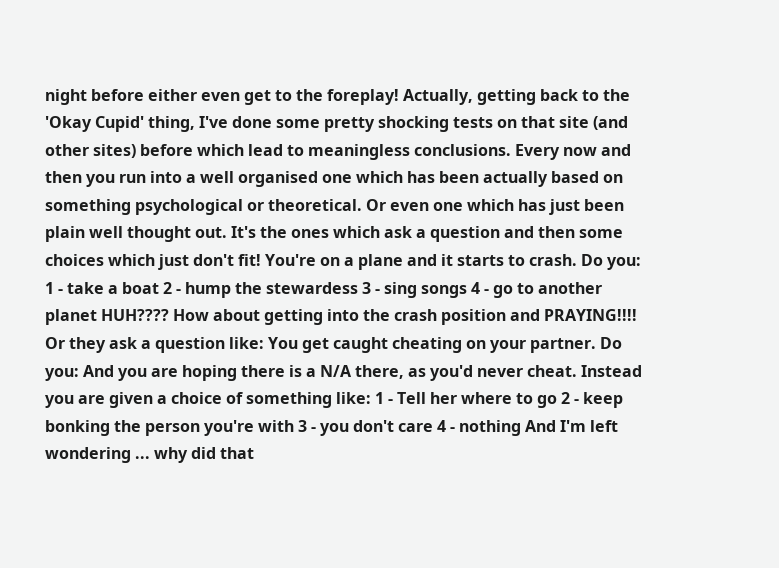night before either even get to the foreplay! Actually, getting back to the 'Okay Cupid' thing, I've done some pretty shocking tests on that site (and other sites) before which lead to meaningless conclusions. Every now and then you run into a well organised one which has been actually based on something psychological or theoretical. Or even one which has just been plain well thought out. It's the ones which ask a question and then some choices which just don't fit! You're on a plane and it starts to crash. Do you: 1 - take a boat 2 - hump the stewardess 3 - sing songs 4 - go to another planet HUH???? How about getting into the crash position and PRAYING!!!! Or they ask a question like: You get caught cheating on your partner. Do you: And you are hoping there is a N/A there, as you'd never cheat. Instead you are given a choice of something like: 1 - Tell her where to go 2 - keep bonking the person you're with 3 - you don't care 4 - nothing And I'm left wondering ... why did that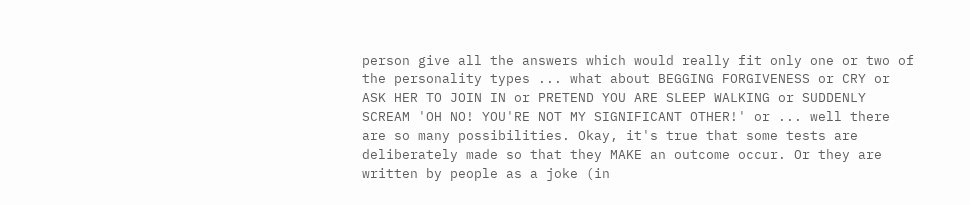person give all the answers which would really fit only one or two of the personality types ... what about BEGGING FORGIVENESS or CRY or ASK HER TO JOIN IN or PRETEND YOU ARE SLEEP WALKING or SUDDENLY SCREAM 'OH NO! YOU'RE NOT MY SIGNIFICANT OTHER!' or ... well there are so many possibilities. Okay, it's true that some tests are deliberately made so that they MAKE an outcome occur. Or they are written by people as a joke (in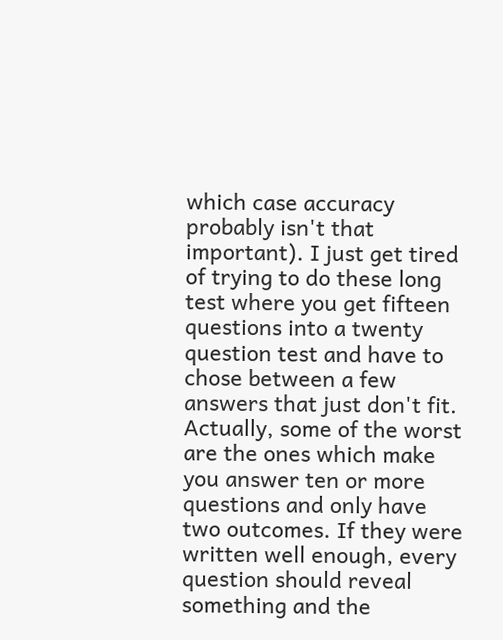which case accuracy probably isn't that important). I just get tired of trying to do these long test where you get fifteen questions into a twenty question test and have to chose between a few answers that just don't fit. Actually, some of the worst are the ones which make you answer ten or more questions and only have two outcomes. If they were written well enough, every question should reveal something and the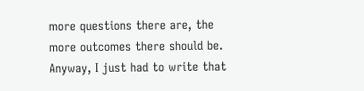more questions there are, the more outcomes there should be. Anyway, I just had to write that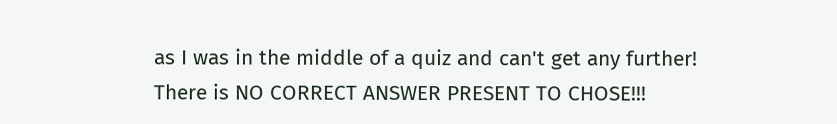as I was in the middle of a quiz and can't get any further! There is NO CORRECT ANSWER PRESENT TO CHOSE!!!